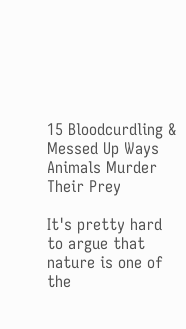15 Bloodcurdling & Messed Up Ways Animals Murder Their Prey

It's pretty hard to argue that nature is one of the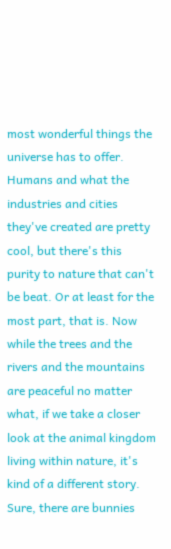most wonderful things the universe has to offer. Humans and what the industries and cities they've created are pretty cool, but there's this purity to nature that can't be beat. Or at least for the most part, that is. Now while the trees and the rivers and the mountains are peaceful no matter what, if we take a closer look at the animal kingdom living within nature, it's kind of a different story. Sure, there are bunnies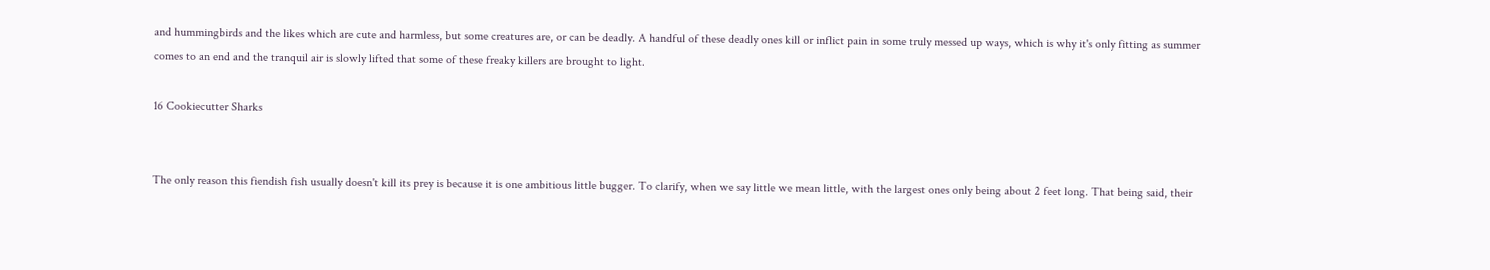and hummingbirds and the likes which are cute and harmless, but some creatures are, or can be deadly. A handful of these deadly ones kill or inflict pain in some truly messed up ways, which is why it's only fitting as summer comes to an end and the tranquil air is slowly lifted that some of these freaky killers are brought to light.

16 Cookiecutter Sharks


The only reason this fiendish fish usually doesn't kill its prey is because it is one ambitious little bugger. To clarify, when we say little we mean little, with the largest ones only being about 2 feet long. That being said, their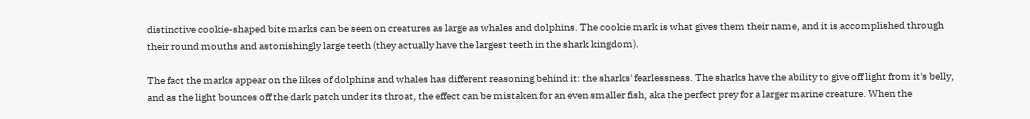distinctive cookie-shaped bite marks can be seen on creatures as large as whales and dolphins. The cookie mark is what gives them their name, and it is accomplished through their round mouths and astonishingly large teeth (they actually have the largest teeth in the shark kingdom).

The fact the marks appear on the likes of dolphins and whales has different reasoning behind it: the sharks' fearlessness. The sharks have the ability to give off light from it's belly, and as the light bounces off the dark patch under its throat, the effect can be mistaken for an even smaller fish, aka the perfect prey for a larger marine creature. When the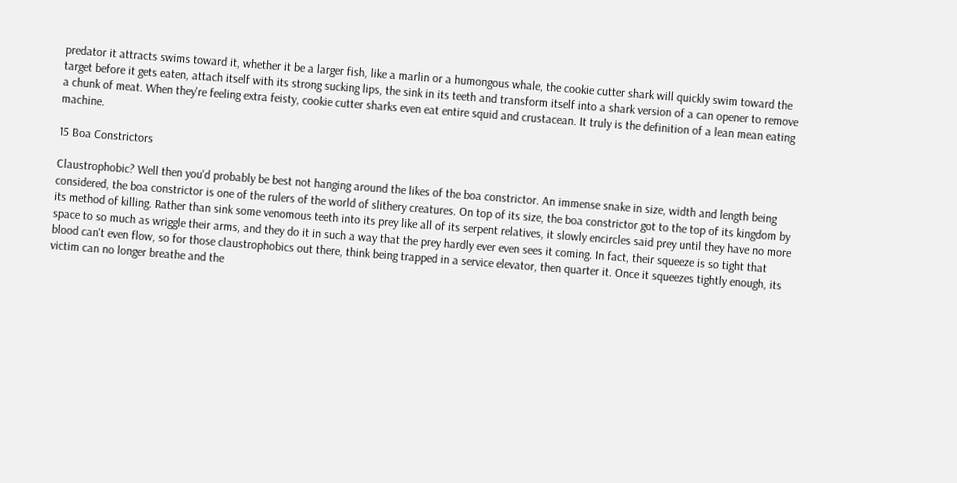predator it attracts swims toward it, whether it be a larger fish, like a marlin or a humongous whale, the cookie cutter shark will quickly swim toward the target before it gets eaten, attach itself with its strong sucking lips, the sink in its teeth and transform itself into a shark version of a can opener to remove a chunk of meat. When they're feeling extra feisty, cookie cutter sharks even eat entire squid and crustacean. It truly is the definition of a lean mean eating machine.

15 Boa Constrictors

Claustrophobic? Well then you'd probably be best not hanging around the likes of the boa constrictor. An immense snake in size, width and length being considered, the boa constrictor is one of the rulers of the world of slithery creatures. On top of its size, the boa constrictor got to the top of its kingdom by its method of killing. Rather than sink some venomous teeth into its prey like all of its serpent relatives, it slowly encircles said prey until they have no more space to so much as wriggle their arms, and they do it in such a way that the prey hardly ever even sees it coming. In fact, their squeeze is so tight that blood can't even flow, so for those claustrophobics out there, think being trapped in a service elevator, then quarter it. Once it squeezes tightly enough, its victim can no longer breathe and the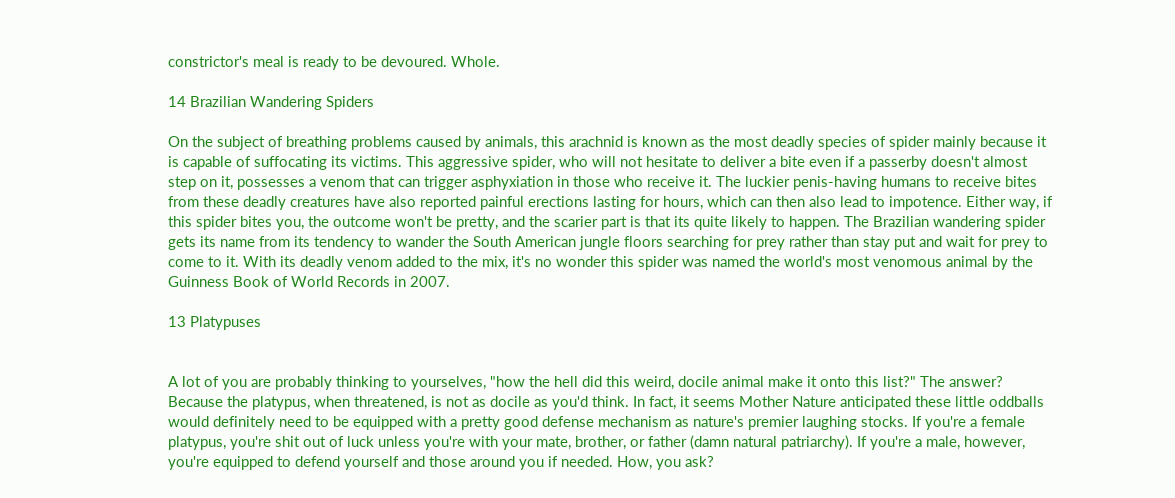constrictor's meal is ready to be devoured. Whole.

14 Brazilian Wandering Spiders

On the subject of breathing problems caused by animals, this arachnid is known as the most deadly species of spider mainly because it is capable of suffocating its victims. This aggressive spider, who will not hesitate to deliver a bite even if a passerby doesn't almost step on it, possesses a venom that can trigger asphyxiation in those who receive it. The luckier penis-having humans to receive bites from these deadly creatures have also reported painful erections lasting for hours, which can then also lead to impotence. Either way, if this spider bites you, the outcome won't be pretty, and the scarier part is that its quite likely to happen. The Brazilian wandering spider gets its name from its tendency to wander the South American jungle floors searching for prey rather than stay put and wait for prey to come to it. With its deadly venom added to the mix, it's no wonder this spider was named the world's most venomous animal by the Guinness Book of World Records in 2007.

13 Platypuses


A lot of you are probably thinking to yourselves, "how the hell did this weird, docile animal make it onto this list?" The answer? Because the platypus, when threatened, is not as docile as you'd think. In fact, it seems Mother Nature anticipated these little oddballs would definitely need to be equipped with a pretty good defense mechanism as nature's premier laughing stocks. If you're a female platypus, you're shit out of luck unless you're with your mate, brother, or father (damn natural patriarchy). If you're a male, however, you're equipped to defend yourself and those around you if needed. How, you ask?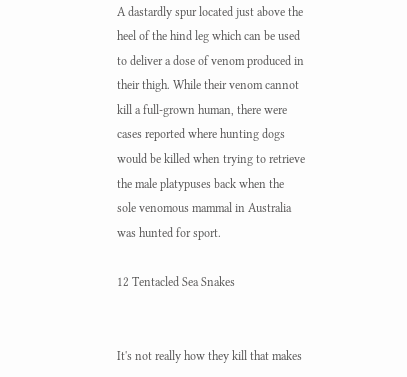A dastardly spur located just above the heel of the hind leg which can be used to deliver a dose of venom produced in their thigh. While their venom cannot kill a full-grown human, there were cases reported where hunting dogs would be killed when trying to retrieve the male platypuses back when the sole venomous mammal in Australia was hunted for sport.

12 Tentacled Sea Snakes


It's not really how they kill that makes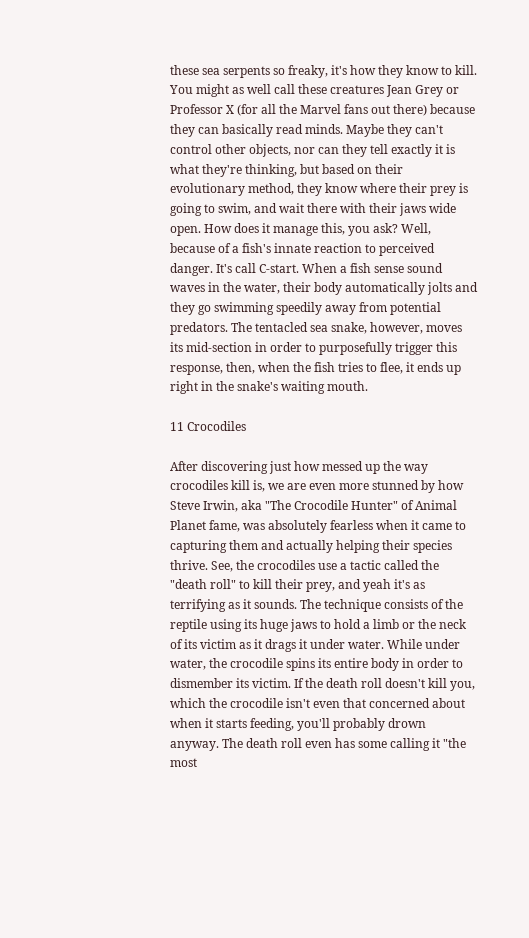these sea serpents so freaky, it's how they know to kill. You might as well call these creatures Jean Grey or Professor X (for all the Marvel fans out there) because they can basically read minds. Maybe they can't control other objects, nor can they tell exactly it is what they're thinking, but based on their evolutionary method, they know where their prey is going to swim, and wait there with their jaws wide open. How does it manage this, you ask? Well, because of a fish's innate reaction to perceived danger. It's call C-start. When a fish sense sound waves in the water, their body automatically jolts and they go swimming speedily away from potential predators. The tentacled sea snake, however, moves its mid-section in order to purposefully trigger this response, then, when the fish tries to flee, it ends up right in the snake's waiting mouth.

11 Crocodiles

After discovering just how messed up the way crocodiles kill is, we are even more stunned by how Steve Irwin, aka "The Crocodile Hunter" of Animal Planet fame, was absolutely fearless when it came to capturing them and actually helping their species thrive. See, the crocodiles use a tactic called the "death roll" to kill their prey, and yeah it's as terrifying as it sounds. The technique consists of the reptile using its huge jaws to hold a limb or the neck of its victim as it drags it under water. While under water, the crocodile spins its entire body in order to dismember its victim. If the death roll doesn't kill you, which the crocodile isn't even that concerned about when it starts feeding, you'll probably drown anyway. The death roll even has some calling it "the most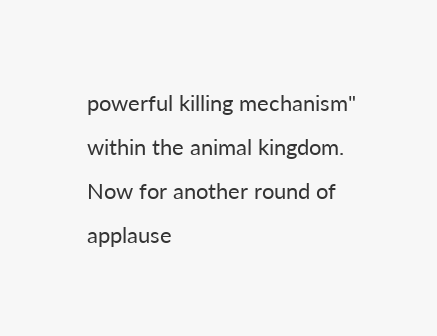powerful killing mechanism" within the animal kingdom. Now for another round of applause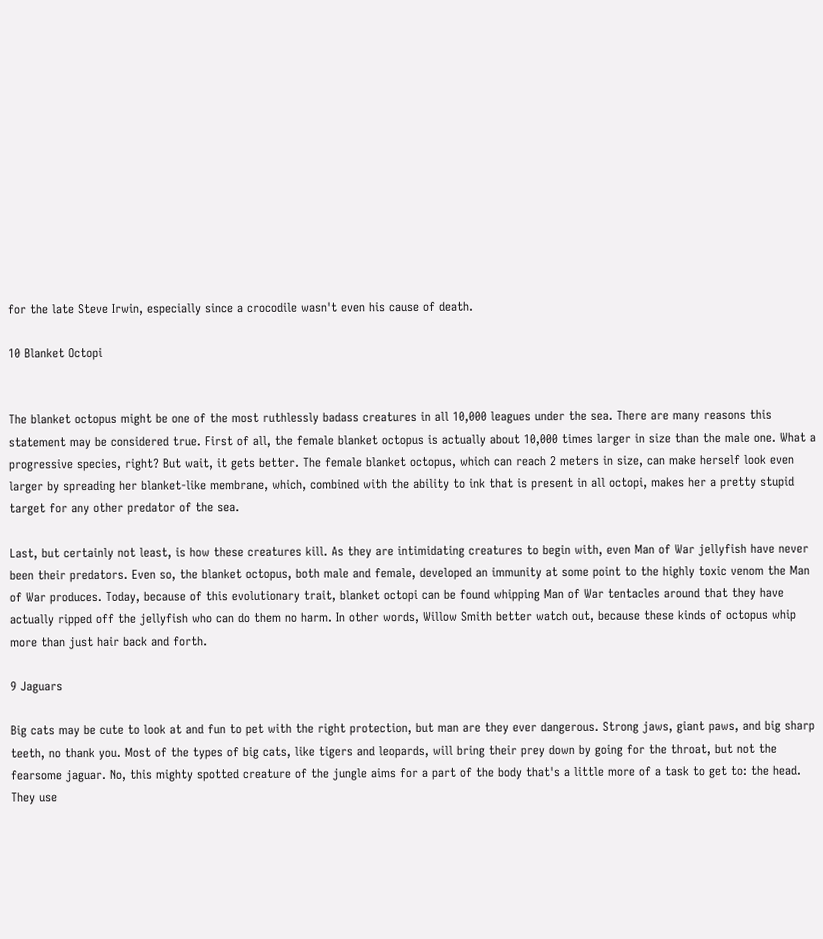for the late Steve Irwin, especially since a crocodile wasn't even his cause of death.

10 Blanket Octopi


The blanket octopus might be one of the most ruthlessly badass creatures in all 10,000 leagues under the sea. There are many reasons this statement may be considered true. First of all, the female blanket octopus is actually about 10,000 times larger in size than the male one. What a progressive species, right? But wait, it gets better. The female blanket octopus, which can reach 2 meters in size, can make herself look even larger by spreading her blanket-like membrane, which, combined with the ability to ink that is present in all octopi, makes her a pretty stupid target for any other predator of the sea.

Last, but certainly not least, is how these creatures kill. As they are intimidating creatures to begin with, even Man of War jellyfish have never been their predators. Even so, the blanket octopus, both male and female, developed an immunity at some point to the highly toxic venom the Man of War produces. Today, because of this evolutionary trait, blanket octopi can be found whipping Man of War tentacles around that they have actually ripped off the jellyfish who can do them no harm. In other words, Willow Smith better watch out, because these kinds of octopus whip more than just hair back and forth.

9 Jaguars

Big cats may be cute to look at and fun to pet with the right protection, but man are they ever dangerous. Strong jaws, giant paws, and big sharp teeth, no thank you. Most of the types of big cats, like tigers and leopards, will bring their prey down by going for the throat, but not the fearsome jaguar. No, this mighty spotted creature of the jungle aims for a part of the body that's a little more of a task to get to: the head. They use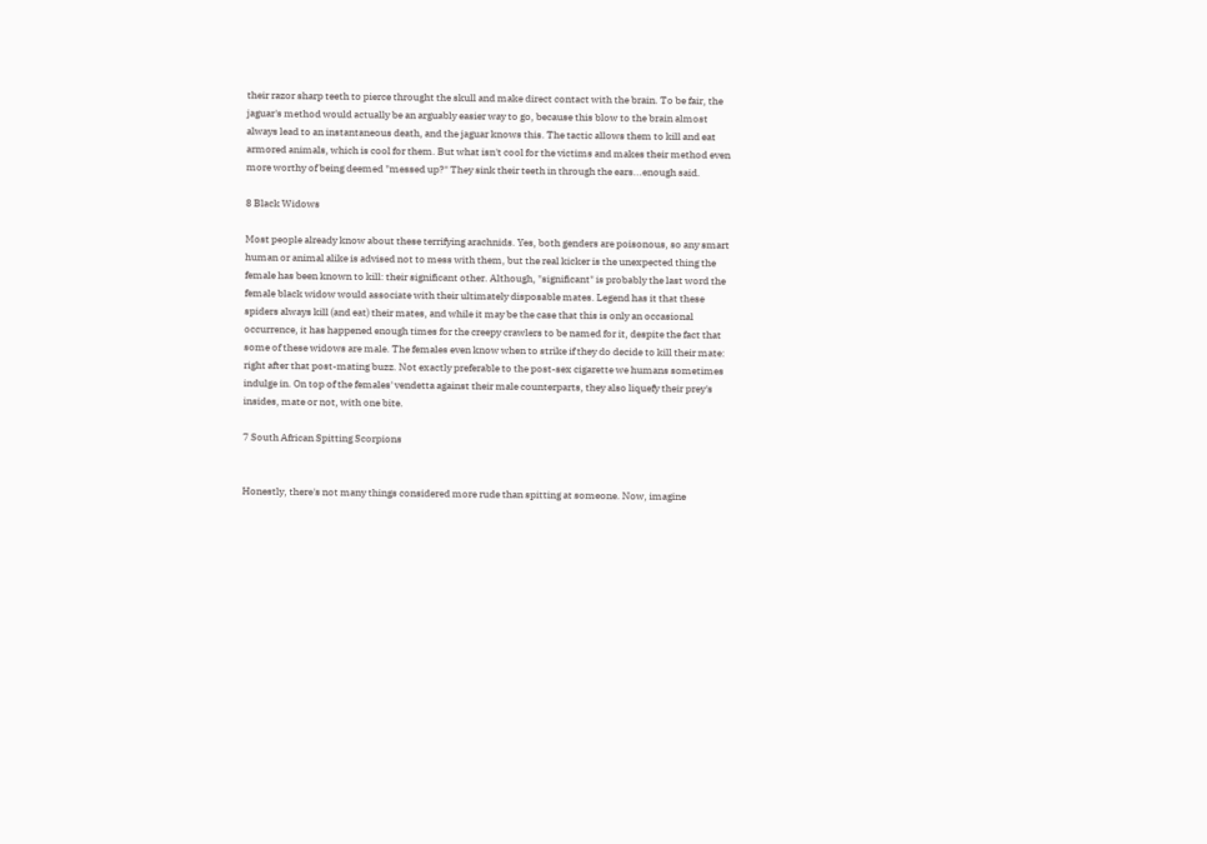their razor sharp teeth to pierce throught the skull and make direct contact with the brain. To be fair, the jaguar's method would actually be an arguably easier way to go, because this blow to the brain almost always lead to an instantaneous death, and the jaguar knows this. The tactic allows them to kill and eat armored animals, which is cool for them. But what isn't cool for the victims and makes their method even more worthy of being deemed "messed up?" They sink their teeth in through the ears...enough said.

8 Black Widows

Most people already know about these terrifying arachnids. Yes, both genders are poisonous, so any smart human or animal alike is advised not to mess with them, but the real kicker is the unexpected thing the female has been known to kill: their significant other. Although, "significant" is probably the last word the female black widow would associate with their ultimately disposable mates. Legend has it that these spiders always kill (and eat) their mates, and while it may be the case that this is only an occasional occurrence, it has happened enough times for the creepy crawlers to be named for it, despite the fact that some of these widows are male. The females even know when to strike if they do decide to kill their mate: right after that post-mating buzz. Not exactly preferable to the post-sex cigarette we humans sometimes indulge in. On top of the females' vendetta against their male counterparts, they also liquefy their prey's insides, mate or not, with one bite.

7 South African Spitting Scorpions


Honestly, there's not many things considered more rude than spitting at someone. Now, imagine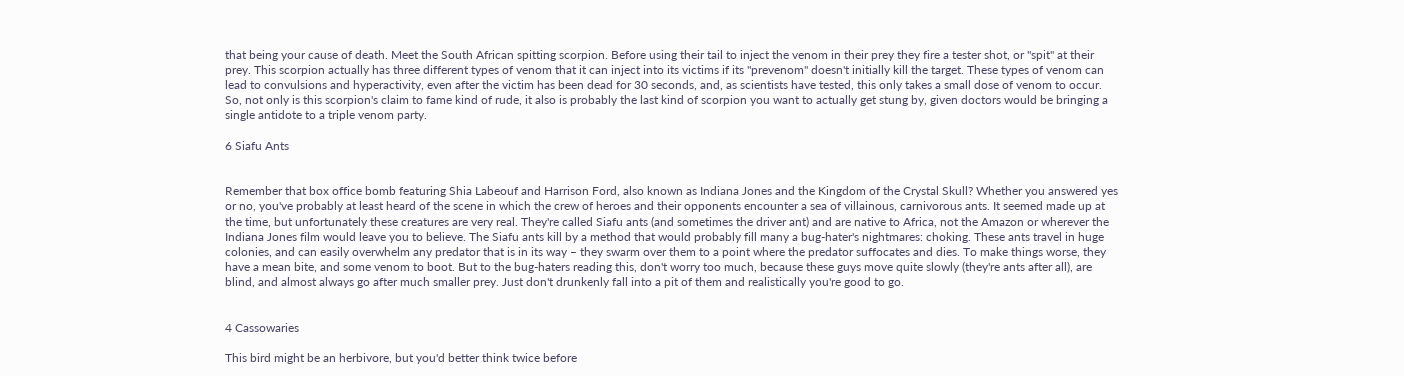that being your cause of death. Meet the South African spitting scorpion. Before using their tail to inject the venom in their prey they fire a tester shot, or "spit" at their prey. This scorpion actually has three different types of venom that it can inject into its victims if its "prevenom" doesn't initially kill the target. These types of venom can lead to convulsions and hyperactivity, even after the victim has been dead for 30 seconds, and, as scientists have tested, this only takes a small dose of venom to occur. So, not only is this scorpion's claim to fame kind of rude, it also is probably the last kind of scorpion you want to actually get stung by, given doctors would be bringing a single antidote to a triple venom party.

6 Siafu Ants


Remember that box office bomb featuring Shia Labeouf and Harrison Ford, also known as Indiana Jones and the Kingdom of the Crystal Skull? Whether you answered yes or no, you've probably at least heard of the scene in which the crew of heroes and their opponents encounter a sea of villainous, carnivorous ants. It seemed made up at the time, but unfortunately these creatures are very real. They're called Siafu ants (and sometimes the driver ant) and are native to Africa, not the Amazon or wherever the Indiana Jones film would leave you to believe. The Siafu ants kill by a method that would probably fill many a bug-hater's nightmares: choking. These ants travel in huge colonies, and can easily overwhelm any predator that is in its way – they swarm over them to a point where the predator suffocates and dies. To make things worse, they have a mean bite, and some venom to boot. But to the bug-haters reading this, don't worry too much, because these guys move quite slowly (they're ants after all), are blind, and almost always go after much smaller prey. Just don't drunkenly fall into a pit of them and realistically you're good to go.


4 Cassowaries

This bird might be an herbivore, but you'd better think twice before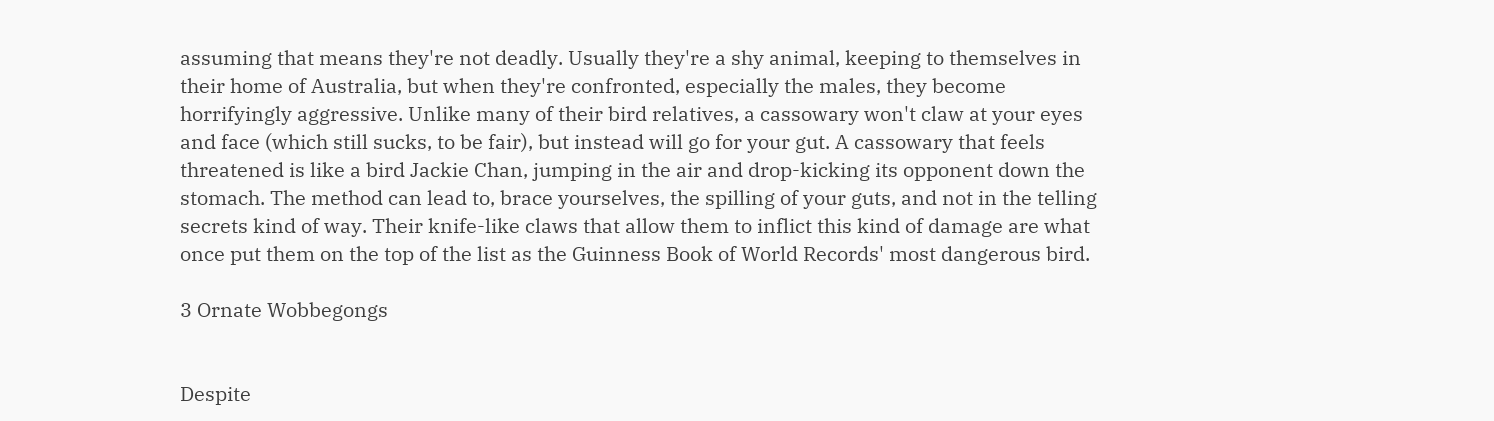assuming that means they're not deadly. Usually they're a shy animal, keeping to themselves in their home of Australia, but when they're confronted, especially the males, they become horrifyingly aggressive. Unlike many of their bird relatives, a cassowary won't claw at your eyes and face (which still sucks, to be fair), but instead will go for your gut. A cassowary that feels threatened is like a bird Jackie Chan, jumping in the air and drop-kicking its opponent down the stomach. The method can lead to, brace yourselves, the spilling of your guts, and not in the telling secrets kind of way. Their knife-like claws that allow them to inflict this kind of damage are what once put them on the top of the list as the Guinness Book of World Records' most dangerous bird.

3 Ornate Wobbegongs


Despite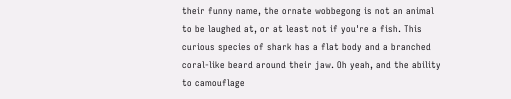their funny name, the ornate wobbegong is not an animal to be laughed at, or at least not if you're a fish. This curious species of shark has a flat body and a branched coral-like beard around their jaw. Oh yeah, and the ability to camouflage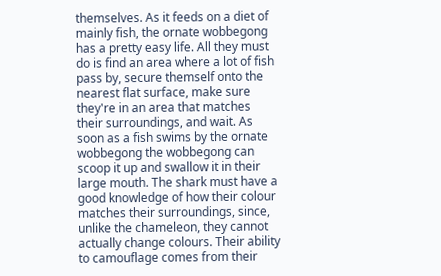themselves. As it feeds on a diet of mainly fish, the ornate wobbegong has a pretty easy life. All they must do is find an area where a lot of fish pass by, secure themself onto the nearest flat surface, make sure they're in an area that matches their surroundings, and wait. As soon as a fish swims by the ornate wobbegong the wobbegong can scoop it up and swallow it in their large mouth. The shark must have a good knowledge of how their colour matches their surroundings, since, unlike the chameleon, they cannot actually change colours. Their ability to camouflage comes from their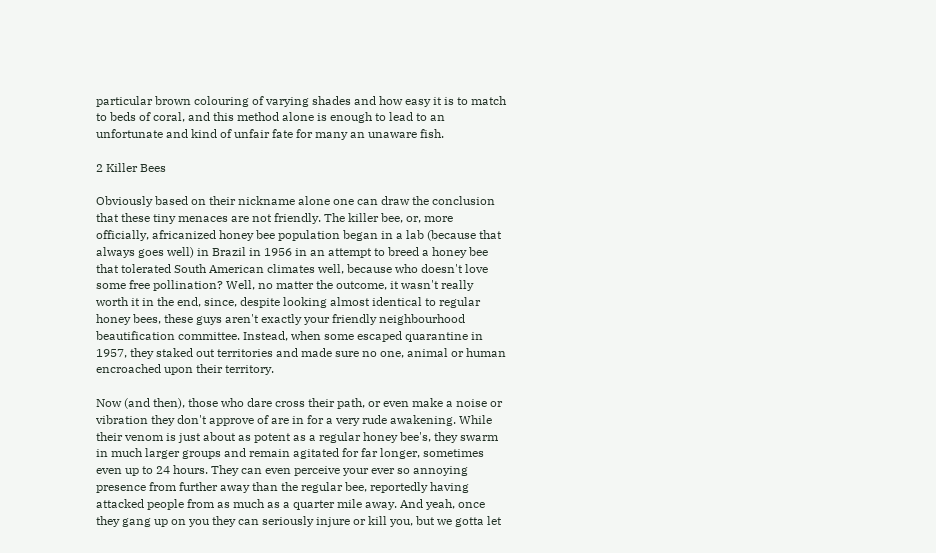particular brown colouring of varying shades and how easy it is to match to beds of coral, and this method alone is enough to lead to an unfortunate and kind of unfair fate for many an unaware fish.

2 Killer Bees

Obviously based on their nickname alone one can draw the conclusion that these tiny menaces are not friendly. The killer bee, or, more officially, africanized honey bee population began in a lab (because that always goes well) in Brazil in 1956 in an attempt to breed a honey bee that tolerated South American climates well, because who doesn't love some free pollination? Well, no matter the outcome, it wasn't really worth it in the end, since, despite looking almost identical to regular honey bees, these guys aren't exactly your friendly neighbourhood beautification committee. Instead, when some escaped quarantine in 1957, they staked out territories and made sure no one, animal or human encroached upon their territory.

Now (and then), those who dare cross their path, or even make a noise or vibration they don't approve of are in for a very rude awakening. While their venom is just about as potent as a regular honey bee's, they swarm in much larger groups and remain agitated for far longer, sometimes even up to 24 hours. They can even perceive your ever so annoying presence from further away than the regular bee, reportedly having attacked people from as much as a quarter mile away. And yeah, once they gang up on you they can seriously injure or kill you, but we gotta let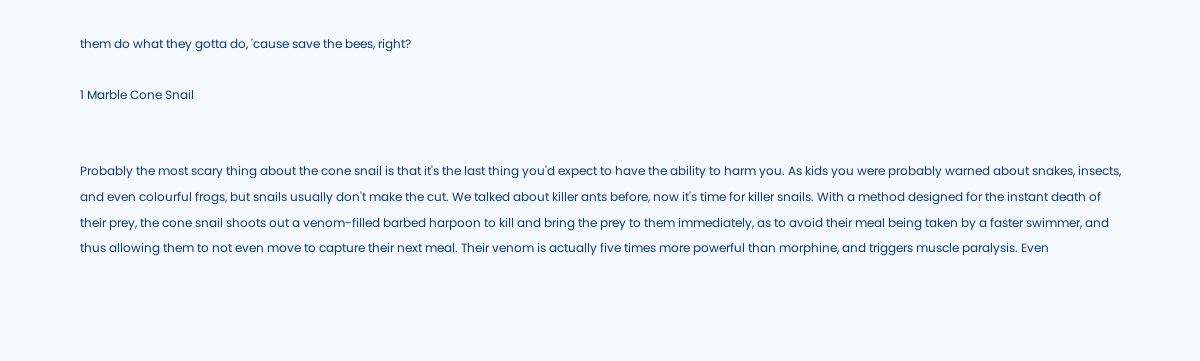them do what they gotta do, 'cause save the bees, right?

1 Marble Cone Snail


Probably the most scary thing about the cone snail is that it's the last thing you'd expect to have the ability to harm you. As kids you were probably warned about snakes, insects, and even colourful frogs, but snails usually don't make the cut. We talked about killer ants before, now it's time for killer snails. With a method designed for the instant death of their prey, the cone snail shoots out a venom-filled barbed harpoon to kill and bring the prey to them immediately, as to avoid their meal being taken by a faster swimmer, and thus allowing them to not even move to capture their next meal. Their venom is actually five times more powerful than morphine, and triggers muscle paralysis. Even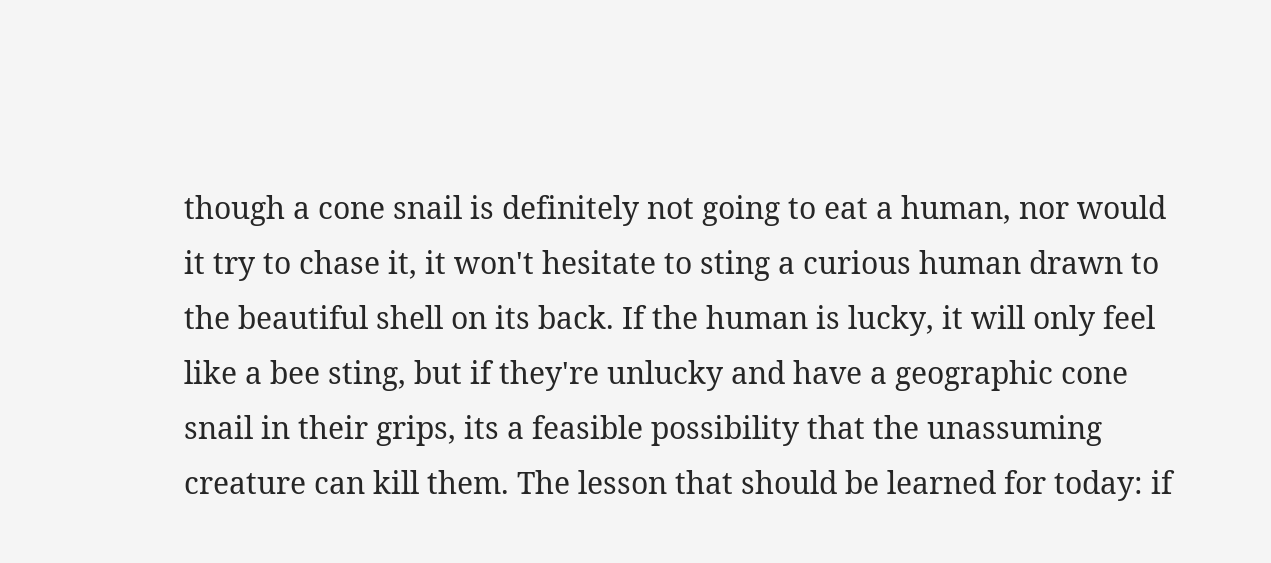though a cone snail is definitely not going to eat a human, nor would it try to chase it, it won't hesitate to sting a curious human drawn to the beautiful shell on its back. If the human is lucky, it will only feel like a bee sting, but if they're unlucky and have a geographic cone snail in their grips, its a feasible possibility that the unassuming creature can kill them. The lesson that should be learned for today: if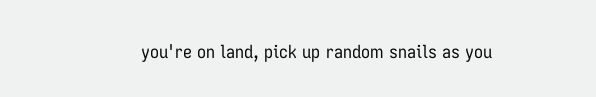you're on land, pick up random snails as you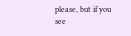please, but if you see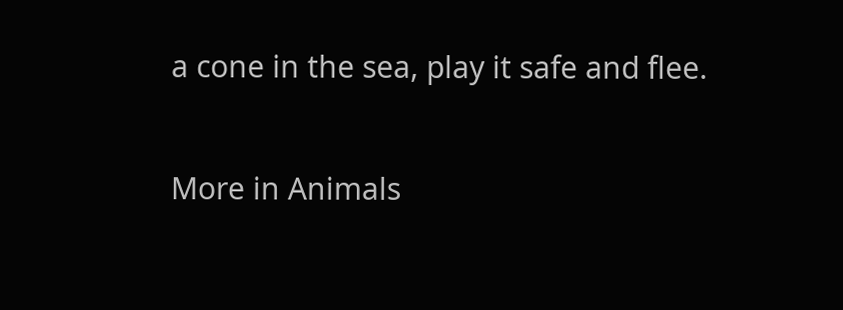a cone in the sea, play it safe and flee.

More in Animals